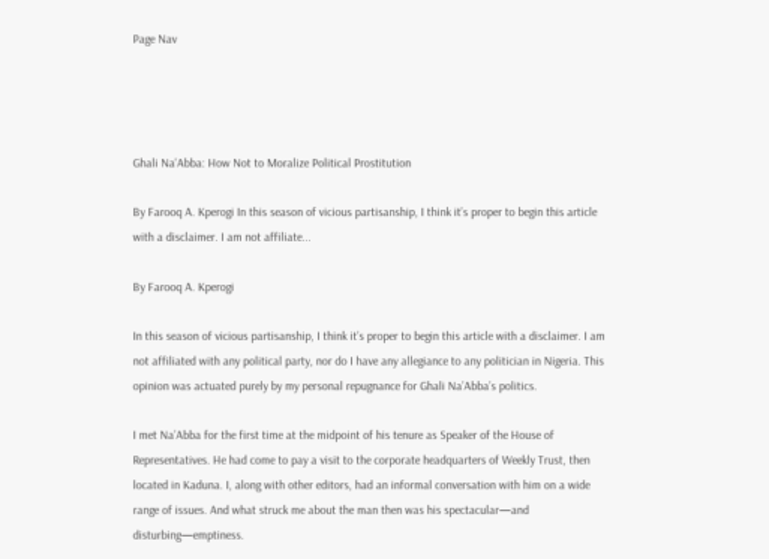Page Nav




Ghali Na'Abba: How Not to Moralize Political Prostitution

By Farooq A. Kperogi In this season of vicious partisanship, I think it’s proper to begin this article with a disclaimer. I am not affiliate...

By Farooq A. Kperogi

In this season of vicious partisanship, I think it’s proper to begin this article with a disclaimer. I am not affiliated with any political party, nor do I have any allegiance to any politician in Nigeria. This opinion was actuated purely by my personal repugnance for Ghali Na’Abba’s politics.

I met Na’Abba for the first time at the midpoint of his tenure as Speaker of the House of Representatives. He had come to pay a visit to the corporate headquarters of Weekly Trust, then located in Kaduna. I, along with other editors, had an informal conversation with him on a wide range of issues. And what struck me about the man then was his spectacular—and disturbing—emptiness.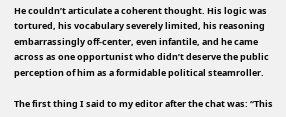He couldn’t articulate a coherent thought. His logic was tortured, his vocabulary severely limited, his reasoning embarrassingly off-center, even infantile, and he came across as one opportunist who didn’t deserve the public perception of him as a formidable political steamroller.

The first thing I said to my editor after the chat was: “This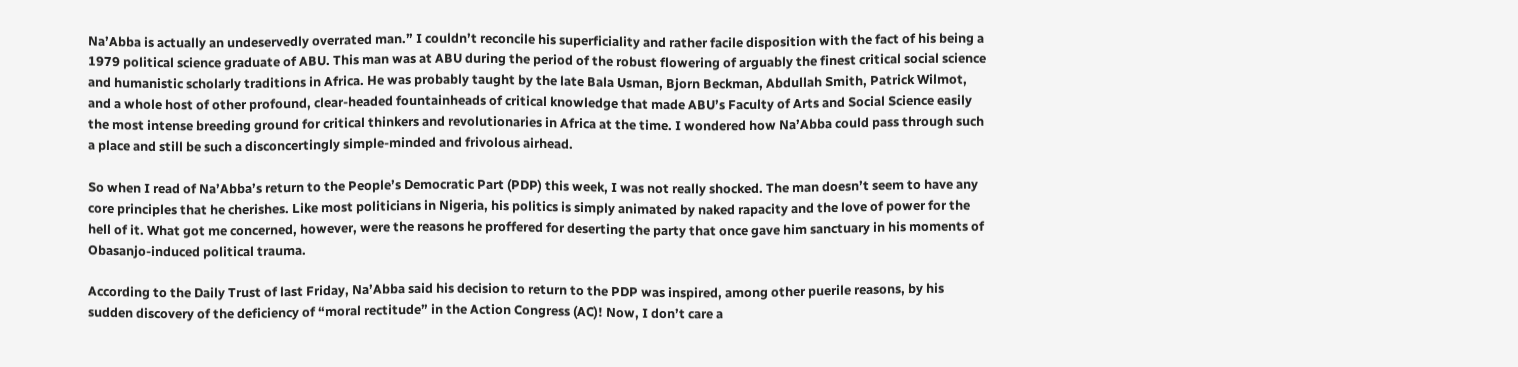Na’Abba is actually an undeservedly overrated man.” I couldn’t reconcile his superficiality and rather facile disposition with the fact of his being a 1979 political science graduate of ABU. This man was at ABU during the period of the robust flowering of arguably the finest critical social science and humanistic scholarly traditions in Africa. He was probably taught by the late Bala Usman, Bjorn Beckman, Abdullah Smith, Patrick Wilmot, and a whole host of other profound, clear-headed fountainheads of critical knowledge that made ABU’s Faculty of Arts and Social Science easily the most intense breeding ground for critical thinkers and revolutionaries in Africa at the time. I wondered how Na’Abba could pass through such a place and still be such a disconcertingly simple-minded and frivolous airhead.

So when I read of Na’Abba’s return to the People’s Democratic Part (PDP) this week, I was not really shocked. The man doesn’t seem to have any core principles that he cherishes. Like most politicians in Nigeria, his politics is simply animated by naked rapacity and the love of power for the hell of it. What got me concerned, however, were the reasons he proffered for deserting the party that once gave him sanctuary in his moments of Obasanjo-induced political trauma.

According to the Daily Trust of last Friday, Na’Abba said his decision to return to the PDP was inspired, among other puerile reasons, by his sudden discovery of the deficiency of “moral rectitude” in the Action Congress (AC)! Now, I don’t care a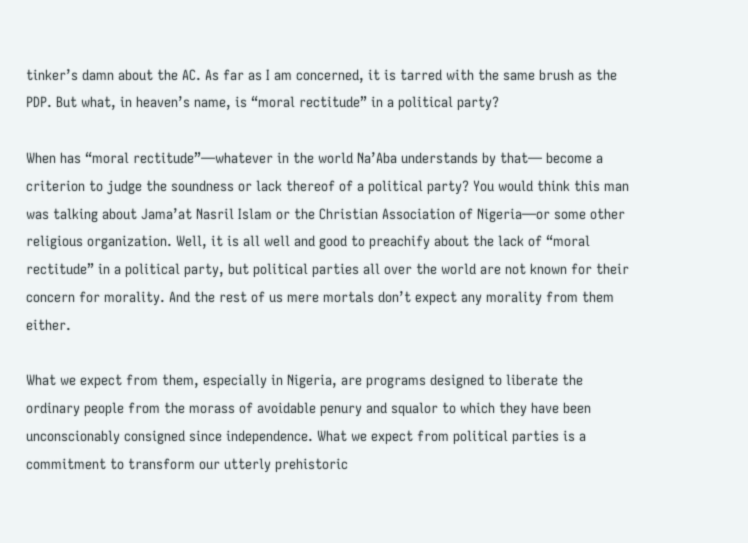tinker’s damn about the AC. As far as I am concerned, it is tarred with the same brush as the PDP. But what, in heaven’s name, is “moral rectitude” in a political party?

When has “moral rectitude”—whatever in the world Na’Aba understands by that— become a criterion to judge the soundness or lack thereof of a political party? You would think this man was talking about Jama’at Nasril Islam or the Christian Association of Nigeria—or some other religious organization. Well, it is all well and good to preachify about the lack of “moral rectitude” in a political party, but political parties all over the world are not known for their concern for morality. And the rest of us mere mortals don’t expect any morality from them either.

What we expect from them, especially in Nigeria, are programs designed to liberate the ordinary people from the morass of avoidable penury and squalor to which they have been unconscionably consigned since independence. What we expect from political parties is a commitment to transform our utterly prehistoric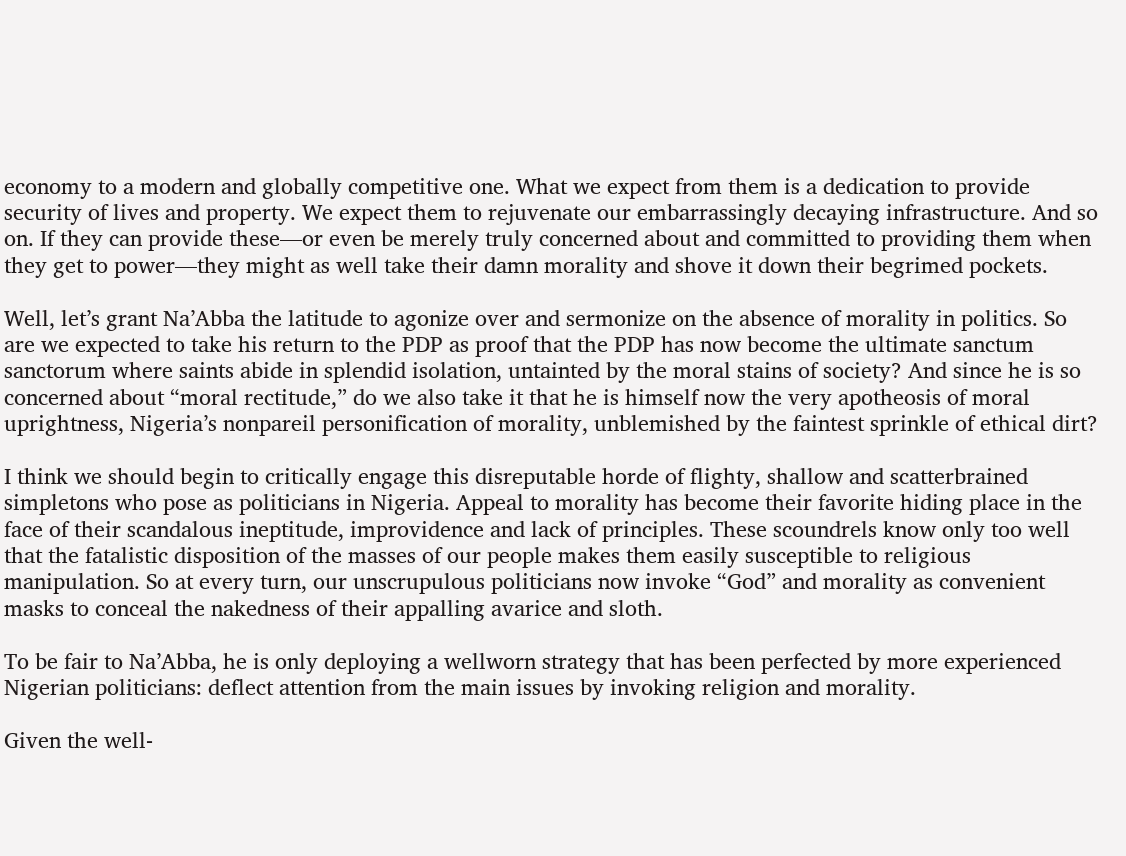economy to a modern and globally competitive one. What we expect from them is a dedication to provide security of lives and property. We expect them to rejuvenate our embarrassingly decaying infrastructure. And so on. If they can provide these—or even be merely truly concerned about and committed to providing them when they get to power—they might as well take their damn morality and shove it down their begrimed pockets.

Well, let’s grant Na’Abba the latitude to agonize over and sermonize on the absence of morality in politics. So are we expected to take his return to the PDP as proof that the PDP has now become the ultimate sanctum sanctorum where saints abide in splendid isolation, untainted by the moral stains of society? And since he is so concerned about “moral rectitude,” do we also take it that he is himself now the very apotheosis of moral uprightness, Nigeria’s nonpareil personification of morality, unblemished by the faintest sprinkle of ethical dirt?

I think we should begin to critically engage this disreputable horde of flighty, shallow and scatterbrained simpletons who pose as politicians in Nigeria. Appeal to morality has become their favorite hiding place in the face of their scandalous ineptitude, improvidence and lack of principles. These scoundrels know only too well that the fatalistic disposition of the masses of our people makes them easily susceptible to religious manipulation. So at every turn, our unscrupulous politicians now invoke “God” and morality as convenient masks to conceal the nakedness of their appalling avarice and sloth.

To be fair to Na’Abba, he is only deploying a wellworn strategy that has been perfected by more experienced Nigerian politicians: deflect attention from the main issues by invoking religion and morality.

Given the well-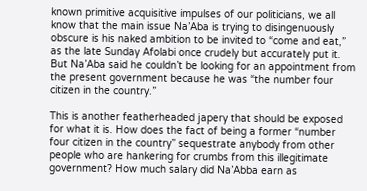known primitive acquisitive impulses of our politicians, we all know that the main issue Na’Aba is trying to disingenuously obscure is his naked ambition to be invited to “come and eat,” as the late Sunday Afolabi once crudely but accurately put it. But Na’Aba said he couldn’t be looking for an appointment from the present government because he was “the number four citizen in the country.”

This is another featherheaded japery that should be exposed for what it is. How does the fact of being a former “number four citizen in the country” sequestrate anybody from other people who are hankering for crumbs from this illegitimate government? How much salary did Na’Abba earn as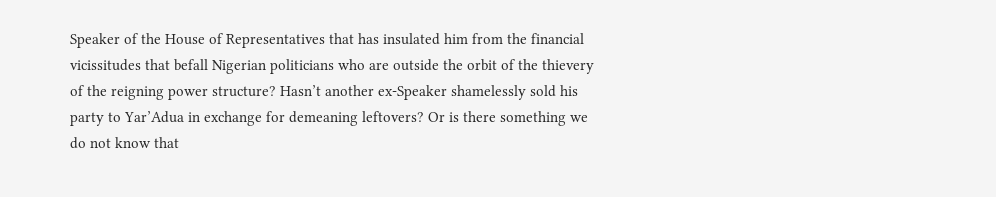Speaker of the House of Representatives that has insulated him from the financial vicissitudes that befall Nigerian politicians who are outside the orbit of the thievery of the reigning power structure? Hasn’t another ex-Speaker shamelessly sold his party to Yar’Adua in exchange for demeaning leftovers? Or is there something we do not know that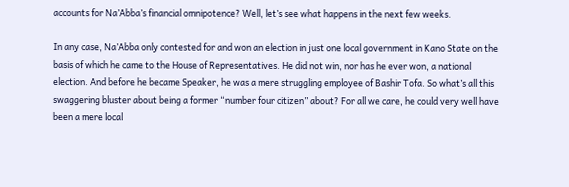accounts for Na’Abba’s financial omnipotence? Well, let’s see what happens in the next few weeks.

In any case, Na’Abba only contested for and won an election in just one local government in Kano State on the basis of which he came to the House of Representatives. He did not win, nor has he ever won, a national election. And before he became Speaker, he was a mere struggling employee of Bashir Tofa. So what’s all this swaggering bluster about being a former “number four citizen” about? For all we care, he could very well have been a mere local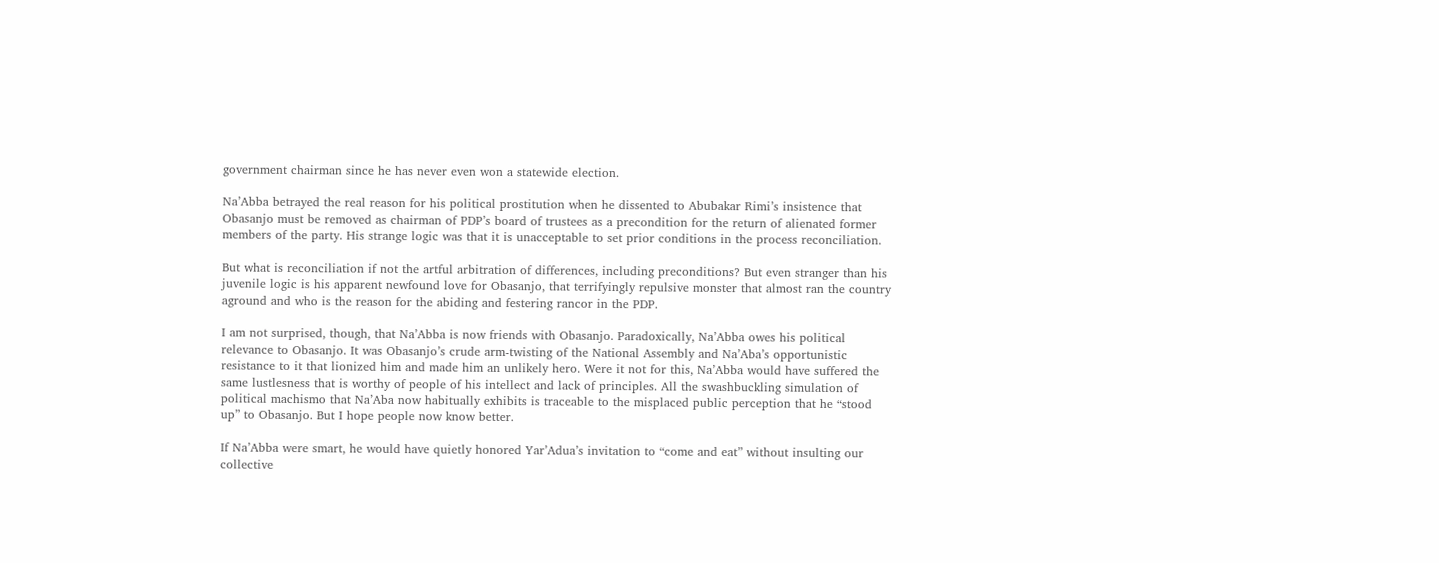government chairman since he has never even won a statewide election.

Na’Abba betrayed the real reason for his political prostitution when he dissented to Abubakar Rimi’s insistence that Obasanjo must be removed as chairman of PDP’s board of trustees as a precondition for the return of alienated former members of the party. His strange logic was that it is unacceptable to set prior conditions in the process reconciliation.

But what is reconciliation if not the artful arbitration of differences, including preconditions? But even stranger than his juvenile logic is his apparent newfound love for Obasanjo, that terrifyingly repulsive monster that almost ran the country aground and who is the reason for the abiding and festering rancor in the PDP.

I am not surprised, though, that Na’Abba is now friends with Obasanjo. Paradoxically, Na’Abba owes his political relevance to Obasanjo. It was Obasanjo’s crude arm-twisting of the National Assembly and Na’Aba’s opportunistic resistance to it that lionized him and made him an unlikely hero. Were it not for this, Na’Abba would have suffered the same lustlesness that is worthy of people of his intellect and lack of principles. All the swashbuckling simulation of political machismo that Na’Aba now habitually exhibits is traceable to the misplaced public perception that he “stood up” to Obasanjo. But I hope people now know better.

If Na’Abba were smart, he would have quietly honored Yar’Adua’s invitation to “come and eat” without insulting our collective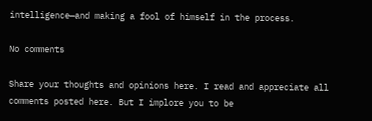intelligence—and making a fool of himself in the process.

No comments

Share your thoughts and opinions here. I read and appreciate all comments posted here. But I implore you to be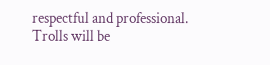respectful and professional. Trolls will be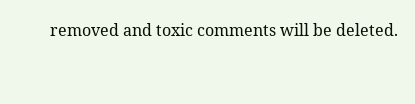removed and toxic comments will be deleted.